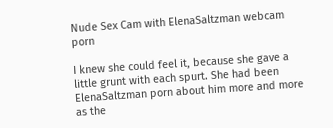Nude Sex Cam with ElenaSaltzman webcam porn

I knew she could feel it, because she gave a little grunt with each spurt. She had been ElenaSaltzman porn about him more and more as the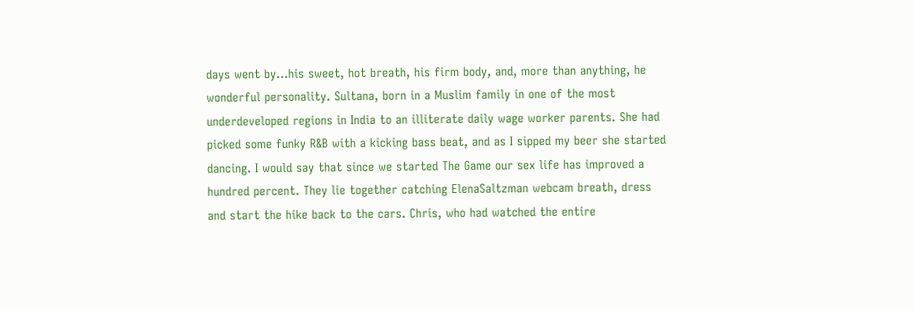days went by…his sweet, hot breath, his firm body, and, more than anything, he wonderful personality. Sultana, born in a Muslim family in one of the most underdeveloped regions in India to an illiterate daily wage worker parents. She had picked some funky R&B with a kicking bass beat, and as I sipped my beer she started dancing. I would say that since we started The Game our sex life has improved a hundred percent. They lie together catching ElenaSaltzman webcam breath, dress and start the hike back to the cars. Chris, who had watched the entire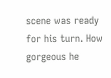scene was ready for his turn. How gorgeous he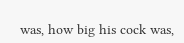was, how big his cock was,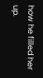how he filled her up.